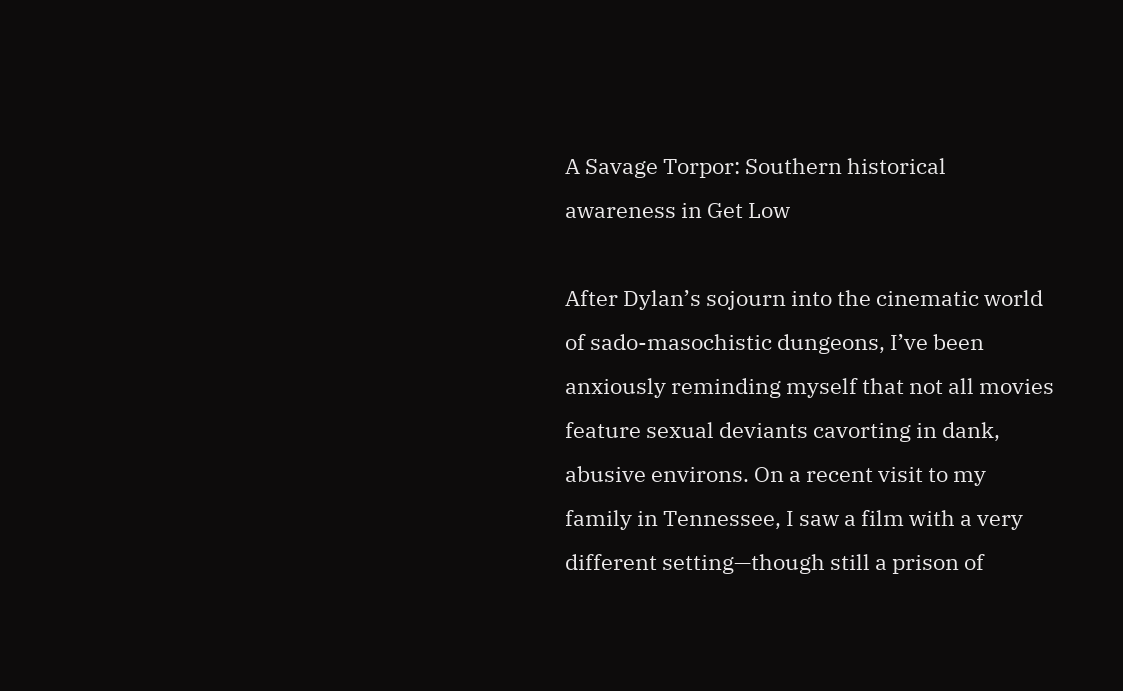A Savage Torpor: Southern historical awareness in Get Low

After Dylan’s sojourn into the cinematic world of sado-masochistic dungeons, I’ve been anxiously reminding myself that not all movies feature sexual deviants cavorting in dank, abusive environs. On a recent visit to my family in Tennessee, I saw a film with a very different setting—though still a prison of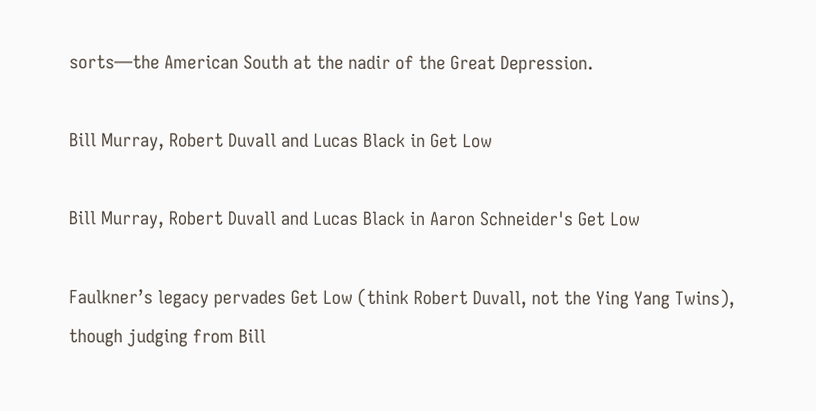sorts—the American South at the nadir of the Great Depression.

Bill Murray, Robert Duvall and Lucas Black in Get Low

Bill Murray, Robert Duvall and Lucas Black in Aaron Schneider's Get Low

Faulkner’s legacy pervades Get Low (think Robert Duvall, not the Ying Yang Twins), though judging from Bill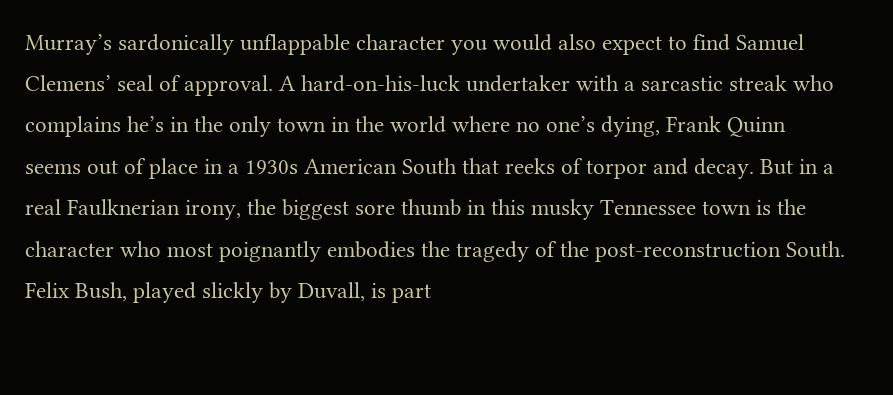Murray’s sardonically unflappable character you would also expect to find Samuel Clemens’ seal of approval. A hard-on-his-luck undertaker with a sarcastic streak who complains he’s in the only town in the world where no one’s dying, Frank Quinn seems out of place in a 1930s American South that reeks of torpor and decay. But in a real Faulknerian irony, the biggest sore thumb in this musky Tennessee town is the character who most poignantly embodies the tragedy of the post-reconstruction South. Felix Bush, played slickly by Duvall, is part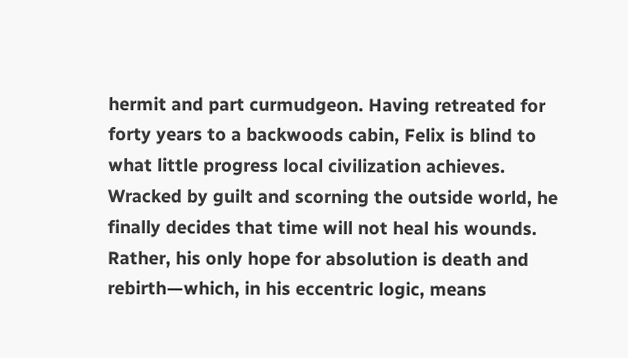hermit and part curmudgeon. Having retreated for forty years to a backwoods cabin, Felix is blind to what little progress local civilization achieves. Wracked by guilt and scorning the outside world, he finally decides that time will not heal his wounds. Rather, his only hope for absolution is death and rebirth—which, in his eccentric logic, means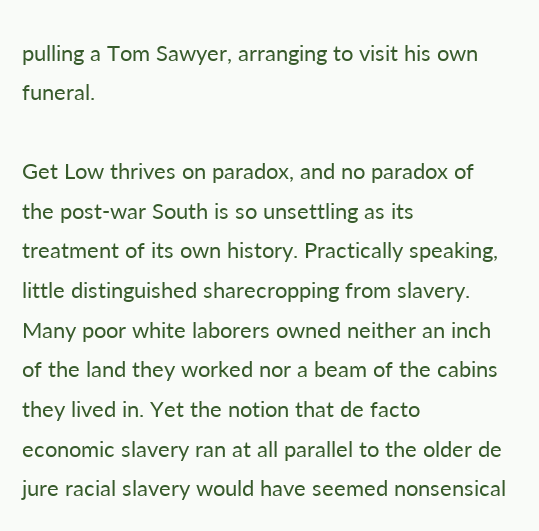pulling a Tom Sawyer, arranging to visit his own funeral.

Get Low thrives on paradox, and no paradox of the post-war South is so unsettling as its treatment of its own history. Practically speaking, little distinguished sharecropping from slavery. Many poor white laborers owned neither an inch of the land they worked nor a beam of the cabins they lived in. Yet the notion that de facto economic slavery ran at all parallel to the older de jure racial slavery would have seemed nonsensical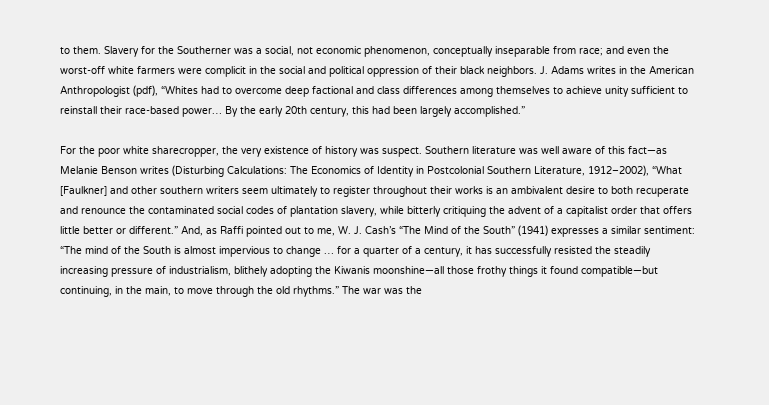to them. Slavery for the Southerner was a social, not economic phenomenon, conceptually inseparable from race; and even the worst-off white farmers were complicit in the social and political oppression of their black neighbors. J. Adams writes in the American Anthropologist (pdf), “Whites had to overcome deep factional and class differences among themselves to achieve unity sufficient to reinstall their race-based power… By the early 20th century, this had been largely accomplished.”

For the poor white sharecropper, the very existence of history was suspect. Southern literature was well aware of this fact—as Melanie Benson writes (Disturbing Calculations: The Economics of Identity in Postcolonial Southern Literature, 1912–2002), “What [Faulkner] and other southern writers seem ultimately to register throughout their works is an ambivalent desire to both recuperate and renounce the contaminated social codes of plantation slavery, while bitterly critiquing the advent of a capitalist order that offers little better or different.” And, as Raffi pointed out to me, W. J. Cash’s “The Mind of the South” (1941) expresses a similar sentiment: “The mind of the South is almost impervious to change … for a quarter of a century, it has successfully resisted the steadily increasing pressure of industrialism, blithely adopting the Kiwanis moonshine—all those frothy things it found compatible—but continuing, in the main, to move through the old rhythms.” The war was the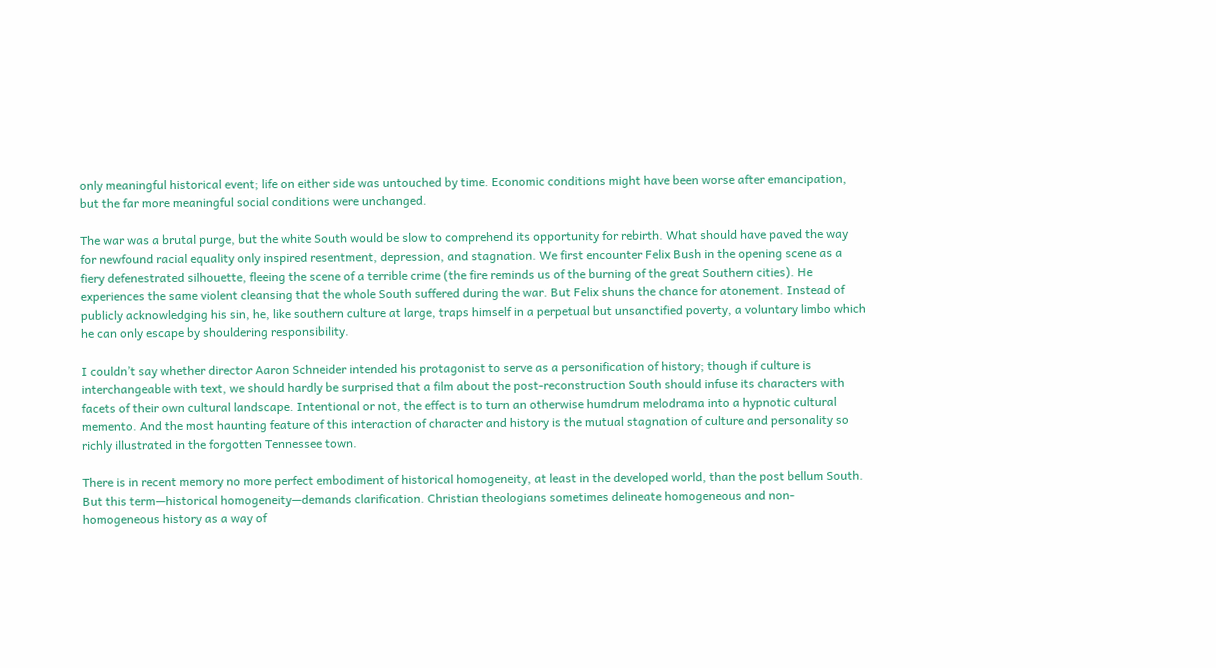only meaningful historical event; life on either side was untouched by time. Economic conditions might have been worse after emancipation, but the far more meaningful social conditions were unchanged.

The war was a brutal purge, but the white South would be slow to comprehend its opportunity for rebirth. What should have paved the way for newfound racial equality only inspired resentment, depression, and stagnation. We first encounter Felix Bush in the opening scene as a fiery defenestrated silhouette, fleeing the scene of a terrible crime (the fire reminds us of the burning of the great Southern cities). He experiences the same violent cleansing that the whole South suffered during the war. But Felix shuns the chance for atonement. Instead of publicly acknowledging his sin, he, like southern culture at large, traps himself in a perpetual but unsanctified poverty, a voluntary limbo which he can only escape by shouldering responsibility.

I couldn’t say whether director Aaron Schneider intended his protagonist to serve as a personification of history; though if culture is interchangeable with text, we should hardly be surprised that a film about the post-reconstruction South should infuse its characters with facets of their own cultural landscape. Intentional or not, the effect is to turn an otherwise humdrum melodrama into a hypnotic cultural memento. And the most haunting feature of this interaction of character and history is the mutual stagnation of culture and personality so richly illustrated in the forgotten Tennessee town.

There is in recent memory no more perfect embodiment of historical homogeneity, at least in the developed world, than the post bellum South. But this term—historical homogeneity—demands clarification. Christian theologians sometimes delineate homogeneous and non-homogeneous history as a way of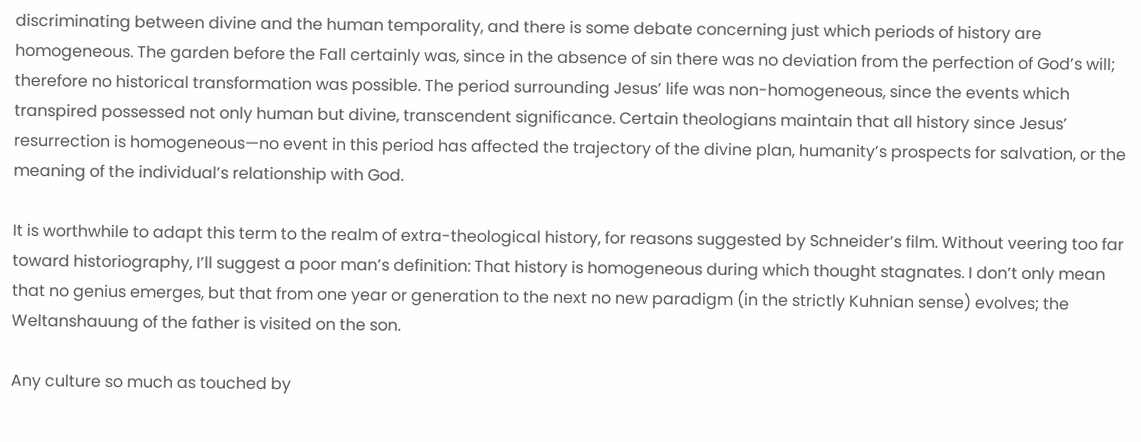discriminating between divine and the human temporality, and there is some debate concerning just which periods of history are homogeneous. The garden before the Fall certainly was, since in the absence of sin there was no deviation from the perfection of God’s will; therefore no historical transformation was possible. The period surrounding Jesus’ life was non-homogeneous, since the events which transpired possessed not only human but divine, transcendent significance. Certain theologians maintain that all history since Jesus’ resurrection is homogeneous—no event in this period has affected the trajectory of the divine plan, humanity’s prospects for salvation, or the meaning of the individual’s relationship with God.

It is worthwhile to adapt this term to the realm of extra-theological history, for reasons suggested by Schneider’s film. Without veering too far toward historiography, I’ll suggest a poor man’s definition: That history is homogeneous during which thought stagnates. I don’t only mean that no genius emerges, but that from one year or generation to the next no new paradigm (in the strictly Kuhnian sense) evolves; the Weltanshauung of the father is visited on the son.

Any culture so much as touched by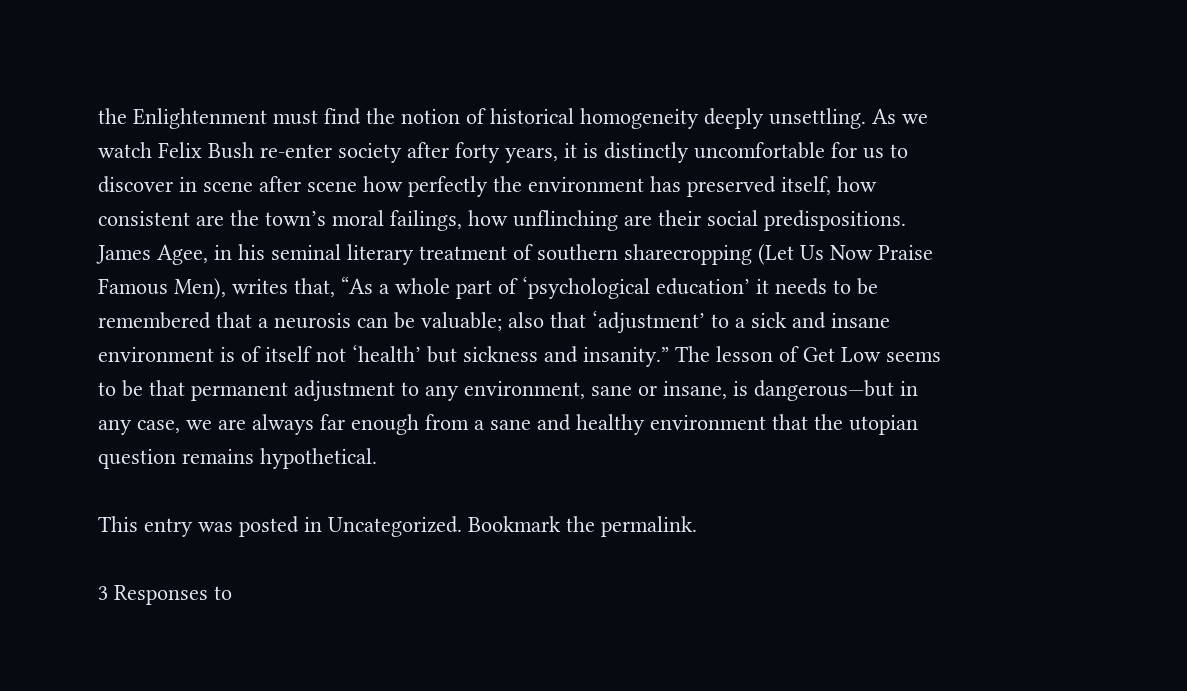the Enlightenment must find the notion of historical homogeneity deeply unsettling. As we watch Felix Bush re-enter society after forty years, it is distinctly uncomfortable for us to discover in scene after scene how perfectly the environment has preserved itself, how consistent are the town’s moral failings, how unflinching are their social predispositions. James Agee, in his seminal literary treatment of southern sharecropping (Let Us Now Praise Famous Men), writes that, “As a whole part of ‘psychological education’ it needs to be remembered that a neurosis can be valuable; also that ‘adjustment’ to a sick and insane environment is of itself not ‘health’ but sickness and insanity.” The lesson of Get Low seems to be that permanent adjustment to any environment, sane or insane, is dangerous—but in any case, we are always far enough from a sane and healthy environment that the utopian question remains hypothetical.

This entry was posted in Uncategorized. Bookmark the permalink.

3 Responses to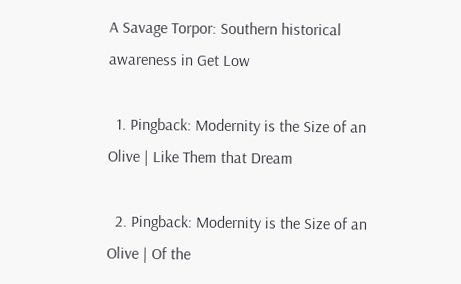A Savage Torpor: Southern historical awareness in Get Low

  1. Pingback: Modernity is the Size of an Olive | Like Them that Dream

  2. Pingback: Modernity is the Size of an Olive | Of the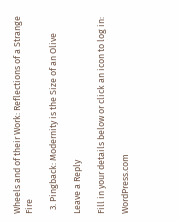Wheels and of their Work: Reflections of a Strange Fire

  3. Pingback: Modernity is the Size of an Olive

Leave a Reply

Fill in your details below or click an icon to log in:

WordPress.com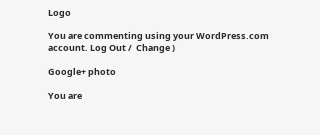Logo

You are commenting using your WordPress.com account. Log Out /  Change )

Google+ photo

You are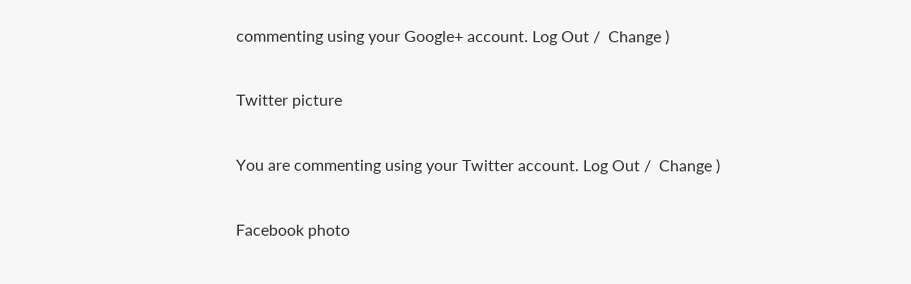commenting using your Google+ account. Log Out /  Change )

Twitter picture

You are commenting using your Twitter account. Log Out /  Change )

Facebook photo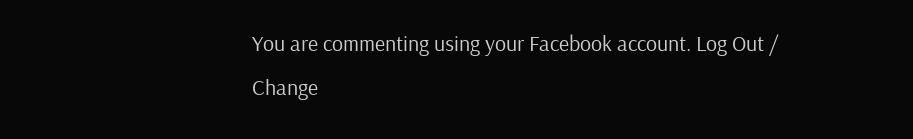You are commenting using your Facebook account. Log Out /  Change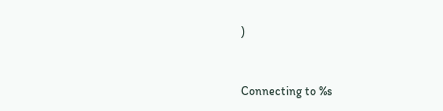)


Connecting to %s